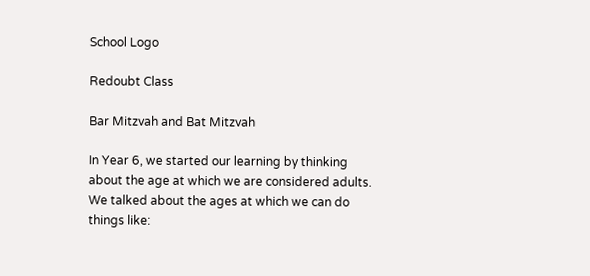School Logo

Redoubt Class

Bar Mitzvah and Bat Mitzvah

In Year 6, we started our learning by thinking about the age at which we are considered adults. We talked about the ages at which we can do things like: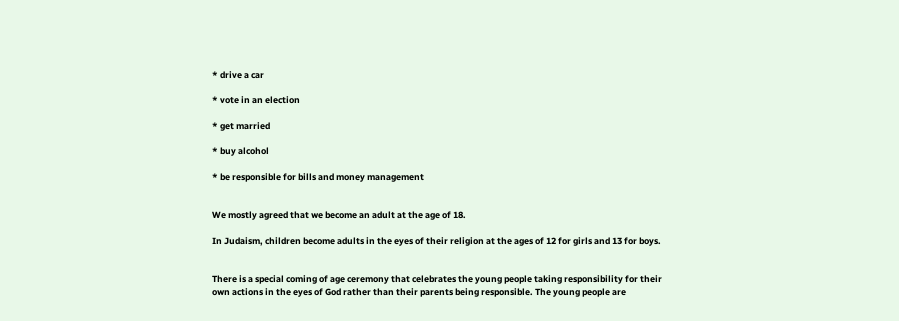* drive a car

* vote in an election

* get married

* buy alcohol

* be responsible for bills and money management


We mostly agreed that we become an adult at the age of 18.

In Judaism, children become adults in the eyes of their religion at the ages of 12 for girls and 13 for boys.


There is a special coming of age ceremony that celebrates the young people taking responsibility for their own actions in the eyes of God rather than their parents being responsible. The young people are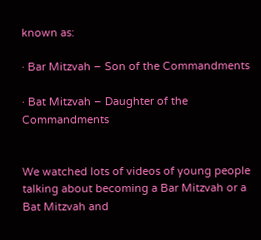known as:

· Bar Mitzvah – Son of the Commandments

· Bat Mitzvah – Daughter of the Commandments


We watched lots of videos of young people talking about becoming a Bar Mitzvah or a Bat Mitzvah and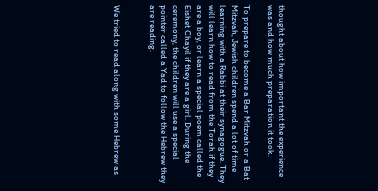thought about how important the experience was and how much preparation it took.

To prepare to become a Bar Mitzvah or a Bat Mitzvah, Jewish children spend a lot of time learning with a Rabbi at their synagogue. They will learn how to read from the Torah if they are a boy, or learn a special poem called the Eishet Chayil if they are a girl. During the ceremony, the children will use a special pointer called a Yad to follow the Hebrew they are reading.


We tried to read along with some Hebrew as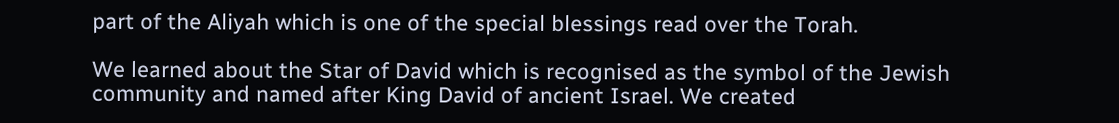part of the Aliyah which is one of the special blessings read over the Torah.

We learned about the Star of David which is recognised as the symbol of the Jewish community and named after King David of ancient Israel. We created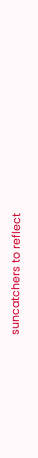suncatchers to reflect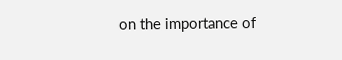on the importance of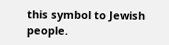this symbol to Jewish people.